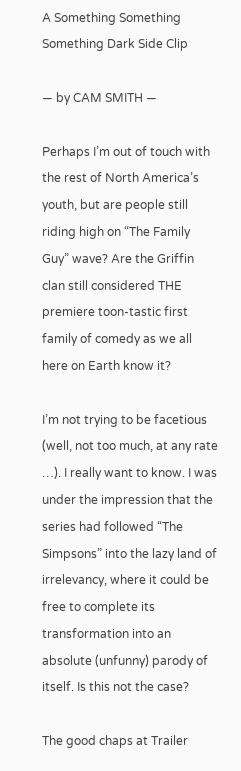A Something Something Something Dark Side Clip

— by CAM SMITH —

Perhaps I’m out of touch with the rest of North America’s youth, but are people still riding high on “The Family Guy” wave? Are the Griffin clan still considered THE premiere toon-tastic first family of comedy as we all here on Earth know it?

I’m not trying to be facetious (well, not too much, at any rate …). I really want to know. I was under the impression that the series had followed “The Simpsons” into the lazy land of irrelevancy, where it could be free to complete its transformation into an absolute (unfunny) parody of itself. Is this not the case?

The good chaps at Trailer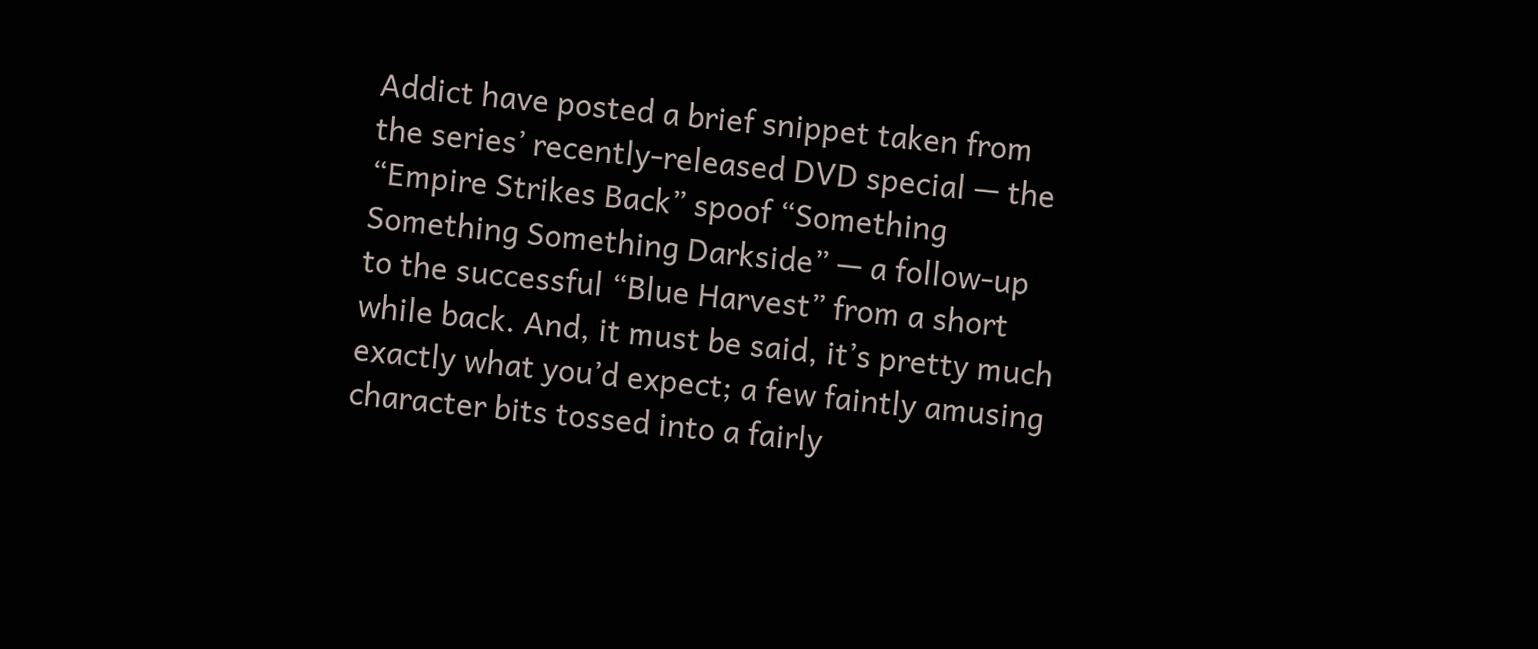Addict have posted a brief snippet taken from the series’ recently-released DVD special — the “Empire Strikes Back” spoof “Something Something Something Darkside” — a follow-up to the successful “Blue Harvest” from a short while back. And, it must be said, it’s pretty much exactly what you’d expect; a few faintly amusing character bits tossed into a fairly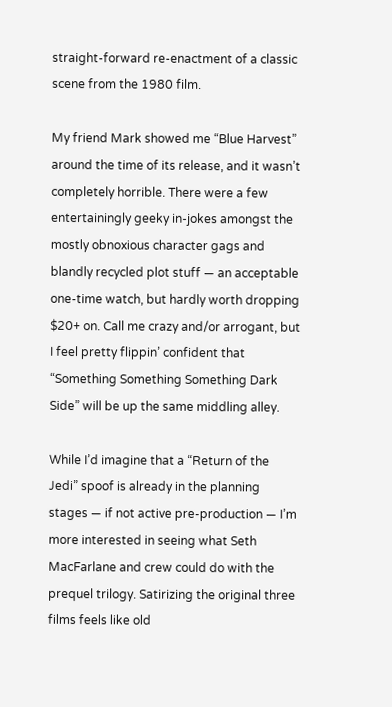straight-forward re-enactment of a classic scene from the 1980 film.

My friend Mark showed me “Blue Harvest” around the time of its release, and it wasn’t completely horrible. There were a few entertainingly geeky in-jokes amongst the mostly obnoxious character gags and blandly recycled plot stuff — an acceptable one-time watch, but hardly worth dropping $20+ on. Call me crazy and/or arrogant, but I feel pretty flippin’ confident that “Something Something Something Dark Side” will be up the same middling alley.

While I’d imagine that a “Return of the Jedi” spoof is already in the planning stages — if not active pre-production — I’m more interested in seeing what Seth MacFarlane and crew could do with the prequel trilogy. Satirizing the original three films feels like old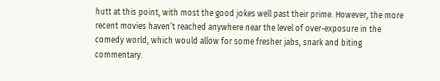hutt at this point, with most the good jokes well past their prime. However, the more recent movies haven’t reached anywhere near the level of over-exposure in the comedy world, which would allow for some fresher jabs, snark and biting commentary.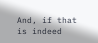And, if that is indeed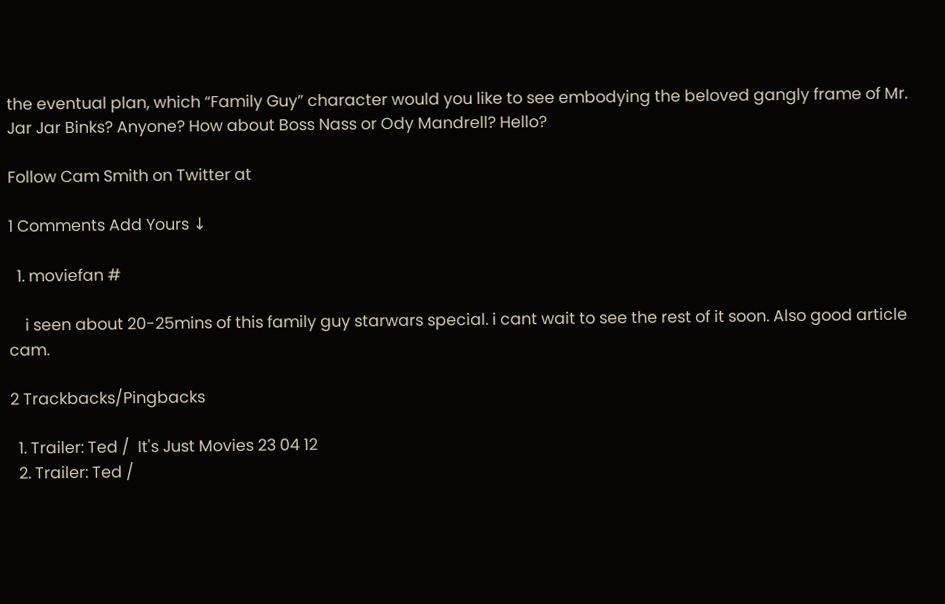the eventual plan, which “Family Guy” character would you like to see embodying the beloved gangly frame of Mr. Jar Jar Binks? Anyone? How about Boss Nass or Ody Mandrell? Hello?

Follow Cam Smith on Twitter at

1 Comments Add Yours ↓

  1. moviefan #

    i seen about 20-25mins of this family guy starwars special. i cant wait to see the rest of it soon. Also good article cam.

2 Trackbacks/Pingbacks

  1. Trailer: Ted /  It's Just Movies 23 04 12
  2. Trailer: Ted /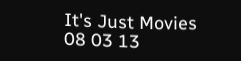It's Just Movies 08 03 13